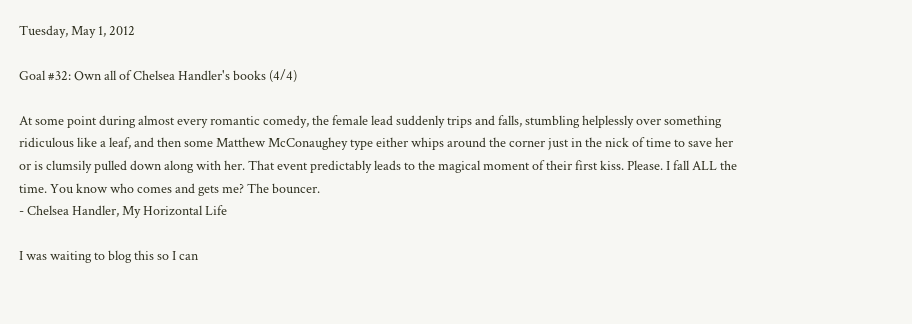Tuesday, May 1, 2012

Goal #32: Own all of Chelsea Handler's books (4/4)

At some point during almost every romantic comedy, the female lead suddenly trips and falls, stumbling helplessly over something ridiculous like a leaf, and then some Matthew McConaughey type either whips around the corner just in the nick of time to save her or is clumsily pulled down along with her. That event predictably leads to the magical moment of their first kiss. Please. I fall ALL the time. You know who comes and gets me? The bouncer.
- Chelsea Handler, My Horizontal Life

I was waiting to blog this so I can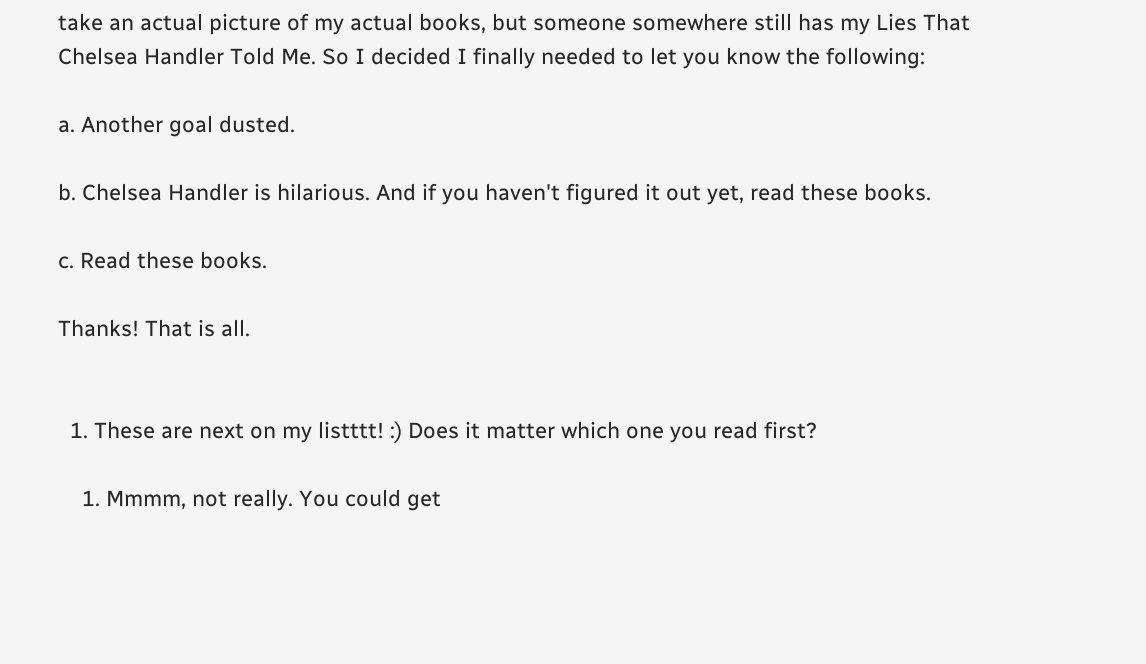take an actual picture of my actual books, but someone somewhere still has my Lies That Chelsea Handler Told Me. So I decided I finally needed to let you know the following:

a. Another goal dusted.

b. Chelsea Handler is hilarious. And if you haven't figured it out yet, read these books.

c. Read these books.

Thanks! That is all.


  1. These are next on my listttt! :) Does it matter which one you read first?

    1. Mmmm, not really. You could get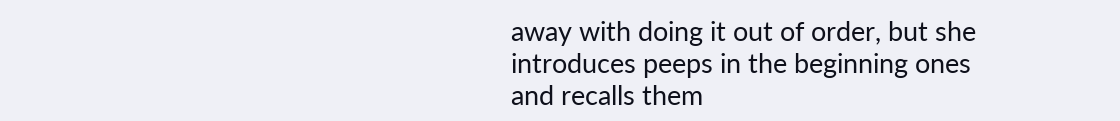away with doing it out of order, but she introduces peeps in the beginning ones and recalls them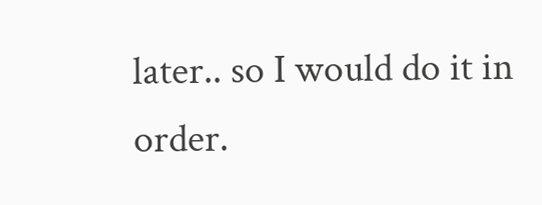later.. so I would do it in order.